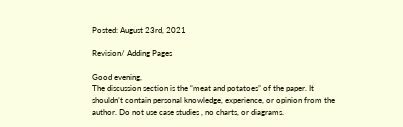Posted: August 23rd, 2021

Revision/ Adding Pages

Good evening,
The discussion section is the “meat and potatoes” of the paper. It shouldn’t contain personal knowledge, experience, or opinion from the author. Do not use case studies , no charts, or diagrams.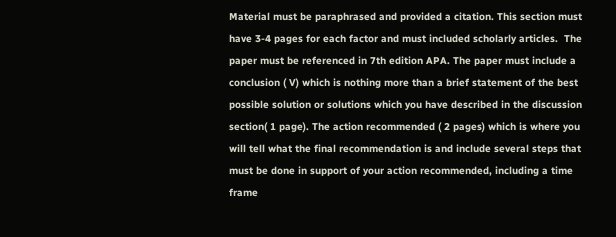Material must be paraphrased and provided a citation. This section must have 3-4 pages for each factor and must included scholarly articles.  The paper must be referenced in 7th edition APA. The paper must include a conclusion ( V) which is nothing more than a brief statement of the best possible solution or solutions which you have described in the discussion section( 1 page). The action recommended ( 2 pages) which is where you will tell what the final recommendation is and include several steps that must be done in support of your action recommended, including a time frame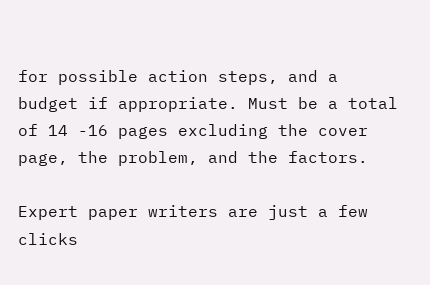for possible action steps, and a budget if appropriate. Must be a total of 14 -16 pages excluding the cover page, the problem, and the factors.

Expert paper writers are just a few clicks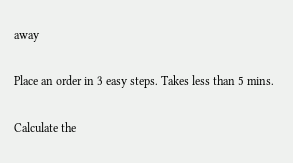away

Place an order in 3 easy steps. Takes less than 5 mins.

Calculate the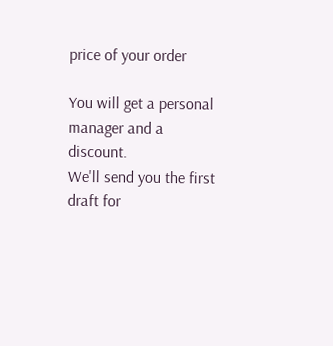price of your order

You will get a personal manager and a discount.
We'll send you the first draft for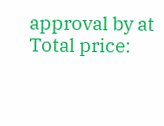approval by at
Total price: